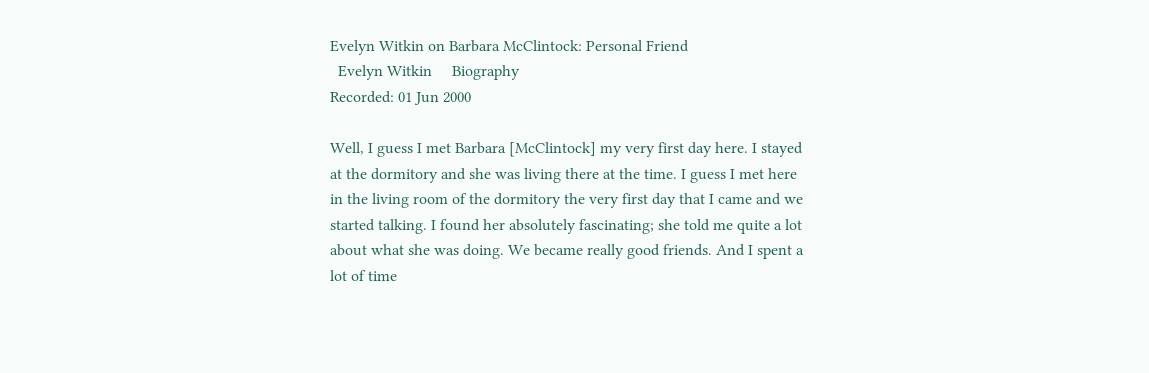Evelyn Witkin on Barbara McClintock: Personal Friend
  Evelyn Witkin     Biography
Recorded: 01 Jun 2000

Well, I guess I met Barbara [McClintock] my very first day here. I stayed at the dormitory and she was living there at the time. I guess I met here in the living room of the dormitory the very first day that I came and we started talking. I found her absolutely fascinating; she told me quite a lot about what she was doing. We became really good friends. And I spent a lot of time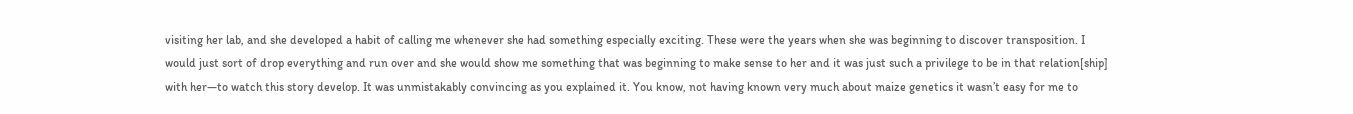visiting her lab, and she developed a habit of calling me whenever she had something especially exciting. These were the years when she was beginning to discover transposition. I would just sort of drop everything and run over and she would show me something that was beginning to make sense to her and it was just such a privilege to be in that relation[ship] with her—to watch this story develop. It was unmistakably convincing as you explained it. You know, not having known very much about maize genetics it wasn’t easy for me to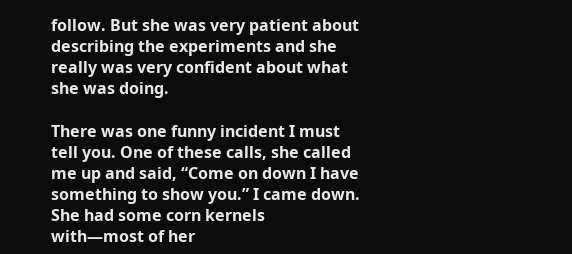follow. But she was very patient about describing the experiments and she really was very confident about what she was doing.

There was one funny incident I must tell you. One of these calls, she called me up and said, “Come on down I have something to show you.” I came down. She had some corn kernels with—most of her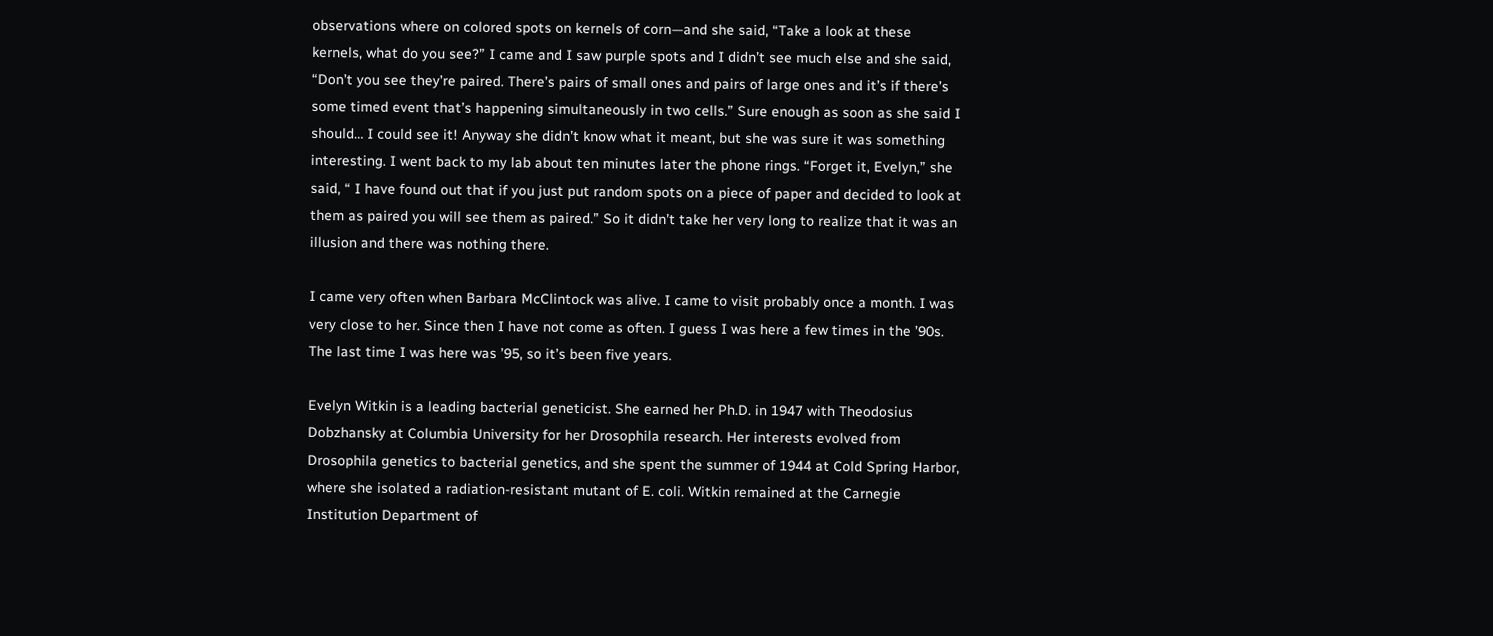observations where on colored spots on kernels of corn—and she said, “Take a look at these kernels, what do you see?” I came and I saw purple spots and I didn’t see much else and she said, “Don’t you see they’re paired. There’s pairs of small ones and pairs of large ones and it’s if there’s some timed event that’s happening simultaneously in two cells.” Sure enough as soon as she said I should… I could see it! Anyway she didn’t know what it meant, but she was sure it was something interesting. I went back to my lab about ten minutes later the phone rings. “Forget it, Evelyn,” she said, “ I have found out that if you just put random spots on a piece of paper and decided to look at them as paired you will see them as paired.” So it didn’t take her very long to realize that it was an illusion and there was nothing there.

I came very often when Barbara McClintock was alive. I came to visit probably once a month. I was very close to her. Since then I have not come as often. I guess I was here a few times in the ’90s. The last time I was here was ’95, so it’s been five years.

Evelyn Witkin is a leading bacterial geneticist. She earned her Ph.D. in 1947 with Theodosius Dobzhansky at Columbia University for her Drosophila research. Her interests evolved from Drosophila genetics to bacterial genetics, and she spent the summer of 1944 at Cold Spring Harbor, where she isolated a radiation-resistant mutant of E. coli. Witkin remained at the Carnegie Institution Department of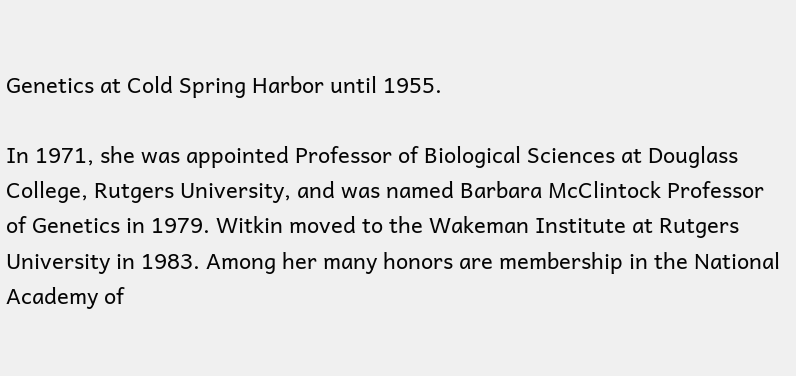Genetics at Cold Spring Harbor until 1955.

In 1971, she was appointed Professor of Biological Sciences at Douglass College, Rutgers University, and was named Barbara McClintock Professor of Genetics in 1979. Witkin moved to the Wakeman Institute at Rutgers University in 1983. Among her many honors are membership in the National Academy of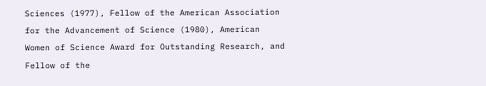Sciences (1977), Fellow of the American Association for the Advancement of Science (1980), American Women of Science Award for Outstanding Research, and Fellow of the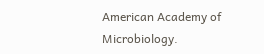American Academy of Microbiology.